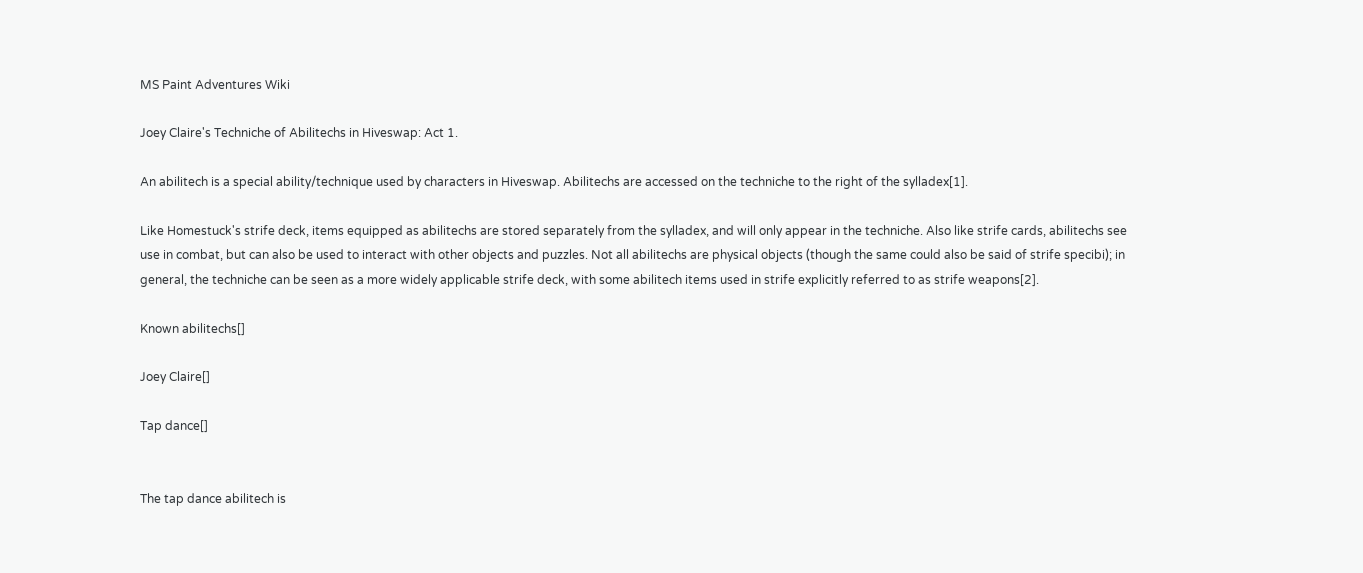MS Paint Adventures Wiki

Joey Claire's Techniche of Abilitechs in Hiveswap: Act 1.

An abilitech is a special ability/technique used by characters in Hiveswap. Abilitechs are accessed on the techniche to the right of the sylladex[1].

Like Homestuck's strife deck, items equipped as abilitechs are stored separately from the sylladex, and will only appear in the techniche. Also like strife cards, abilitechs see use in combat, but can also be used to interact with other objects and puzzles. Not all abilitechs are physical objects (though the same could also be said of strife specibi); in general, the techniche can be seen as a more widely applicable strife deck, with some abilitech items used in strife explicitly referred to as strife weapons[2].

Known abilitechs[]

Joey Claire[]

Tap dance[]


The tap dance abilitech is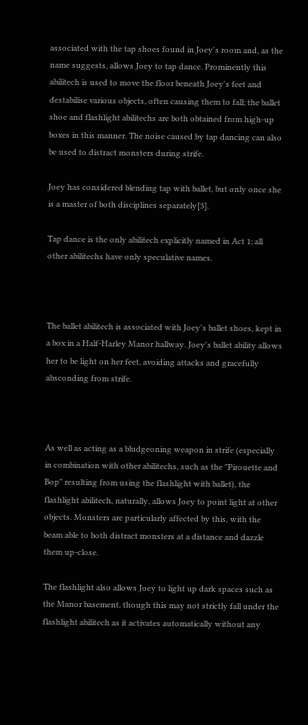associated with the tap shoes found in Joey's room and, as the name suggests, allows Joey to tap dance. Prominently this abilitech is used to move the floor beneath Joey's feet and destabilise various objects, often causing them to fall; the ballet shoe and flashlight abilitechs are both obtained from high-up boxes in this manner. The noise caused by tap dancing can also be used to distract monsters during strife.

Joey has considered blending tap with ballet, but only once she is a master of both disciplines separately[3].

Tap dance is the only abilitech explicitly named in Act 1; all other abilitechs have only speculative names.



The ballet abilitech is associated with Joey's ballet shoes, kept in a box in a Half-Harley Manor hallway. Joey's ballet ability allows her to be light on her feet, avoiding attacks and gracefully absconding from strife.



As well as acting as a bludgeoning weapon in strife (especially in combination with other abilitechs, such as the "Pirouette and Bop" resulting from using the flashlight with ballet), the flashlight abilitech, naturally, allows Joey to point light at other objects. Monsters are particularly affected by this, with the beam able to both distract monsters at a distance and dazzle them up-close.

The flashlight also allows Joey to light up dark spaces such as the Manor basement, though this may not strictly fall under the flashlight abilitech as it activates automatically without any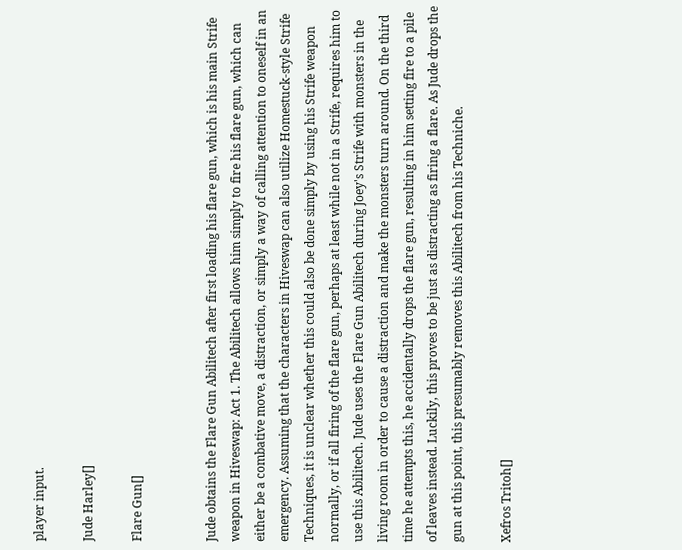player input.

Jude Harley[]

Flare Gun[]


Jude obtains the Flare Gun Abilitech after first loading his flare gun, which is his main Strife weapon in Hiveswap: Act 1. The Abilitech allows him simply to fire his flare gun, which can either be a combative move, a distraction, or simply a way of calling attention to oneself in an emergency. Assuming that the characters in Hiveswap can also utilize Homestuck-style Strife Techniques, it is unclear whether this could also be done simply by using his Strife weapon normally, or if all firing of the flare gun, perhaps at least while not in a Strife, requires him to use this Abilitech. Jude uses the Flare Gun Abilitech during Joey's Strife with monsters in the living room in order to cause a distraction and make the monsters turn around. On the third time he attempts this, he accidentally drops the flare gun, resulting in him setting fire to a pile of leaves instead. Luckily, this proves to be just as distracting as firing a flare. As Jude drops the gun at this point, this presumably removes this Abilitech from his Techniche.

Xefros Tritoh[]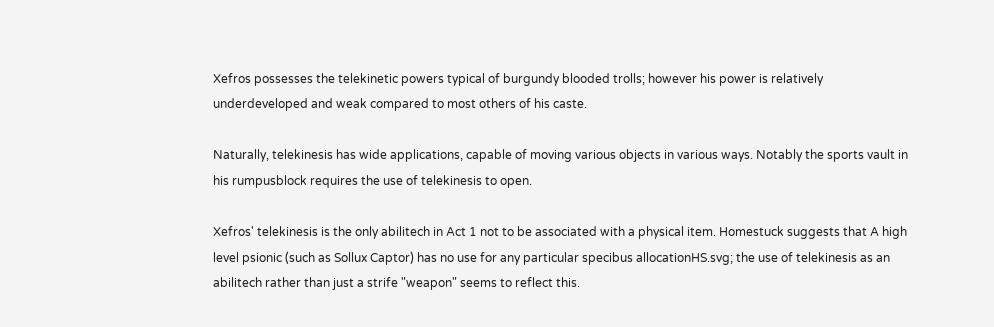Xefros possesses the telekinetic powers typical of burgundy blooded trolls; however his power is relatively underdeveloped and weak compared to most others of his caste.

Naturally, telekinesis has wide applications, capable of moving various objects in various ways. Notably the sports vault in his rumpusblock requires the use of telekinesis to open.

Xefros' telekinesis is the only abilitech in Act 1 not to be associated with a physical item. Homestuck suggests that A high level psionic (such as Sollux Captor) has no use for any particular specibus allocationHS.svg; the use of telekinesis as an abilitech rather than just a strife "weapon" seems to reflect this.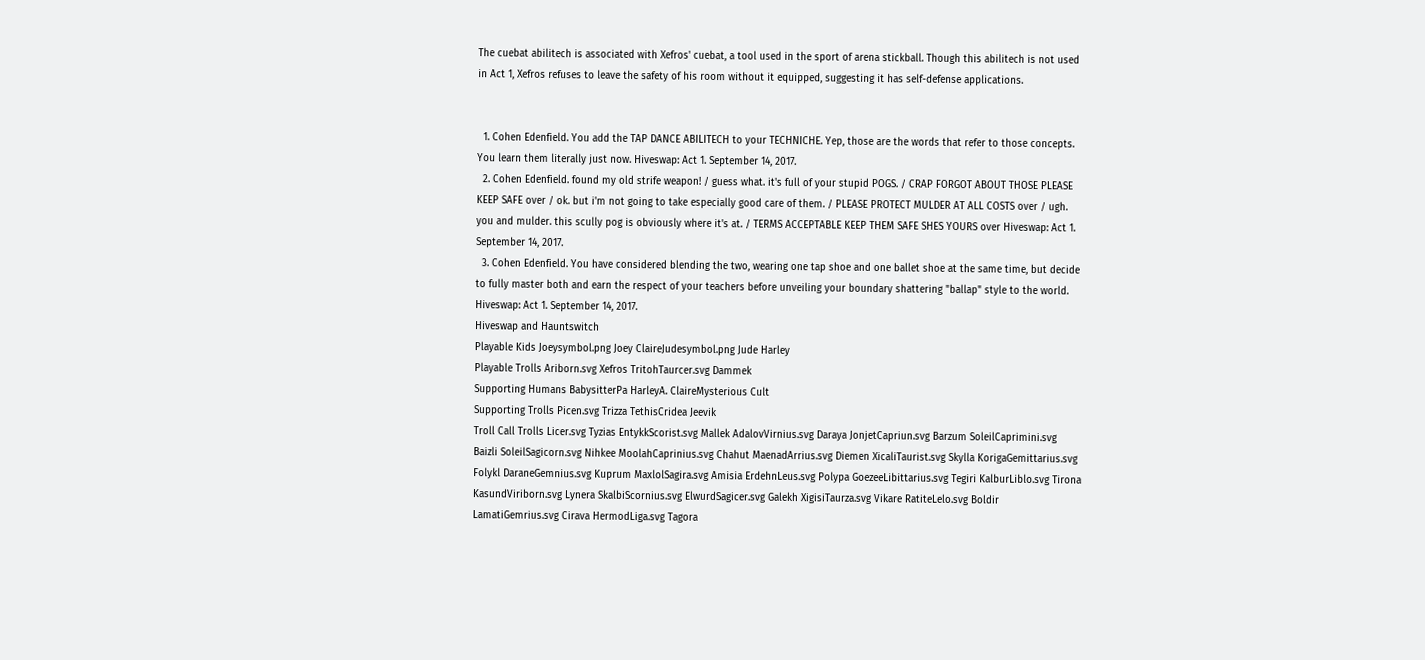The cuebat abilitech is associated with Xefros' cuebat, a tool used in the sport of arena stickball. Though this abilitech is not used in Act 1, Xefros refuses to leave the safety of his room without it equipped, suggesting it has self-defense applications.


  1. Cohen Edenfield. You add the TAP DANCE ABILITECH to your TECHNICHE. Yep, those are the words that refer to those concepts. You learn them literally just now. Hiveswap: Act 1. September 14, 2017.
  2. Cohen Edenfield. found my old strife weapon! / guess what. it's full of your stupid POGS. / CRAP FORGOT ABOUT THOSE PLEASE KEEP SAFE over / ok. but i'm not going to take especially good care of them. / PLEASE PROTECT MULDER AT ALL COSTS over / ugh. you and mulder. this scully pog is obviously where it's at. / TERMS ACCEPTABLE KEEP THEM SAFE SHES YOURS over Hiveswap: Act 1. September 14, 2017.
  3. Cohen Edenfield. You have considered blending the two, wearing one tap shoe and one ballet shoe at the same time, but decide to fully master both and earn the respect of your teachers before unveiling your boundary shattering "ballap" style to the world. Hiveswap: Act 1. September 14, 2017.
Hiveswap and Hauntswitch
Playable Kids Joeysymbol.png Joey ClaireJudesymbol.png Jude Harley
Playable Trolls Ariborn.svg Xefros TritohTaurcer.svg Dammek
Supporting Humans BabysitterPa HarleyA. ClaireMysterious Cult
Supporting Trolls Picen.svg Trizza TethisCridea Jeevik
Troll Call Trolls Licer.svg Tyzias EntykkScorist.svg Mallek AdalovVirnius.svg Daraya JonjetCapriun.svg Barzum SoleilCaprimini.svg Baizli SoleilSagicorn.svg Nihkee MoolahCaprinius.svg Chahut MaenadArrius.svg Diemen XicaliTaurist.svg Skylla KorigaGemittarius.svg Folykl DaraneGemnius.svg Kuprum MaxlolSagira.svg Amisia ErdehnLeus.svg Polypa GoezeeLibittarius.svg Tegiri KalburLiblo.svg Tirona KasundViriborn.svg Lynera SkalbiScornius.svg ElwurdSagicer.svg Galekh XigisiTaurza.svg Vikare RatiteLelo.svg Boldir LamatiGemrius.svg Cirava HermodLiga.svg Tagora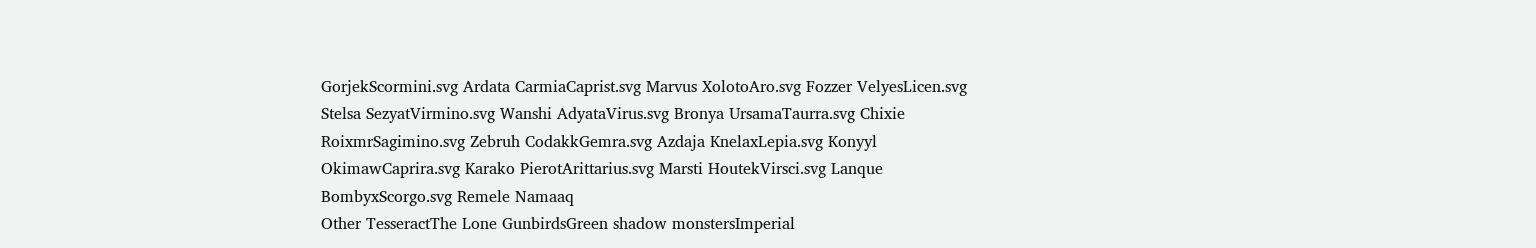GorjekScormini.svg Ardata CarmiaCaprist.svg Marvus XolotoAro.svg Fozzer VelyesLicen.svg Stelsa SezyatVirmino.svg Wanshi AdyataVirus.svg Bronya UrsamaTaurra.svg Chixie RoixmrSagimino.svg Zebruh CodakkGemra.svg Azdaja KnelaxLepia.svg Konyyl OkimawCaprira.svg Karako PierotArittarius.svg Marsti HoutekVirsci.svg Lanque BombyxScorgo.svg Remele Namaaq
Other TesseractThe Lone GunbirdsGreen shadow monstersImperial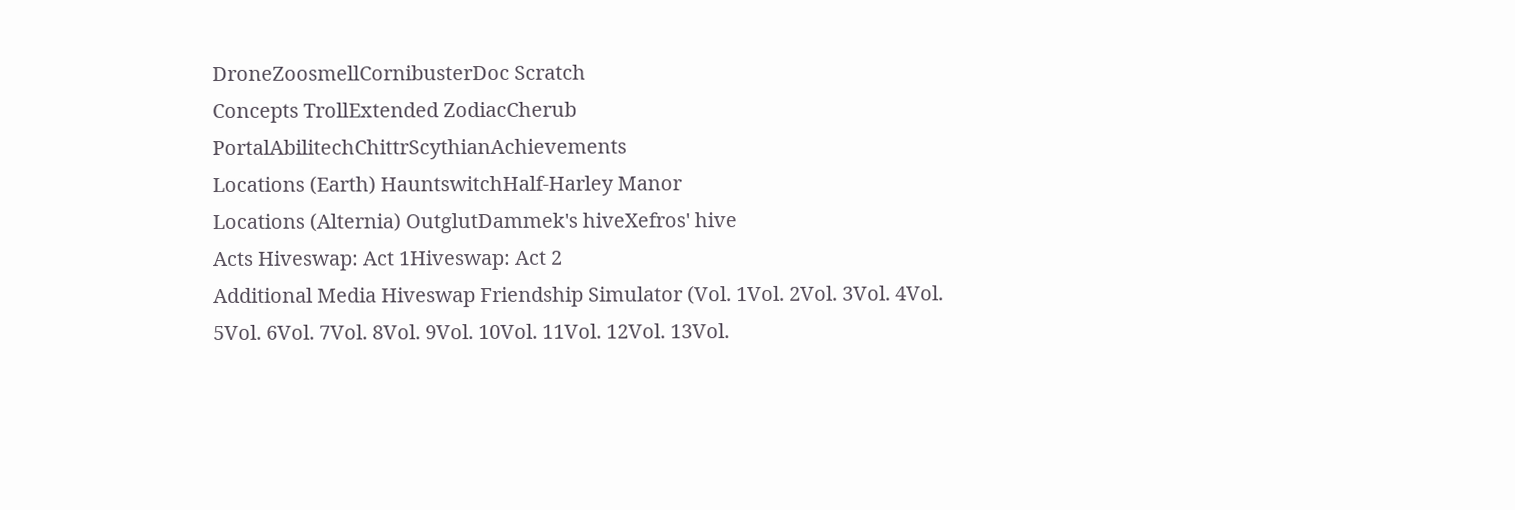DroneZoosmellCornibusterDoc Scratch
Concepts TrollExtended ZodiacCherub PortalAbilitechChittrScythianAchievements
Locations (Earth) HauntswitchHalf-Harley Manor
Locations (Alternia) OutglutDammek's hiveXefros' hive
Acts Hiveswap: Act 1Hiveswap: Act 2
Additional Media Hiveswap Friendship Simulator (Vol. 1Vol. 2Vol. 3Vol. 4Vol. 5Vol. 6Vol. 7Vol. 8Vol. 9Vol. 10Vol. 11Vol. 12Vol. 13Vol.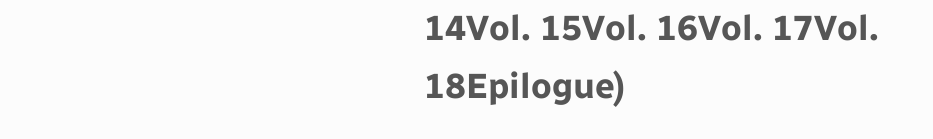14Vol. 15Vol. 16Vol. 17Vol. 18Epilogue)